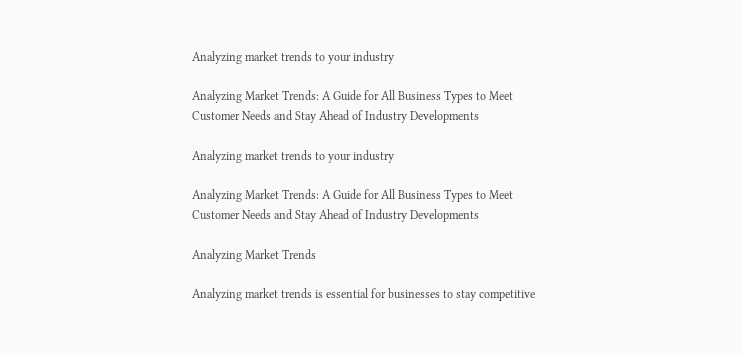Analyzing market trends to your industry

Analyzing Market Trends: A Guide for All Business Types to Meet Customer Needs and Stay Ahead of Industry Developments

Analyzing market trends to your industry

Analyzing Market Trends: A Guide for All Business Types to Meet Customer Needs and Stay Ahead of Industry Developments

Analyzing Market Trends

Analyzing market trends is essential for businesses to stay competitive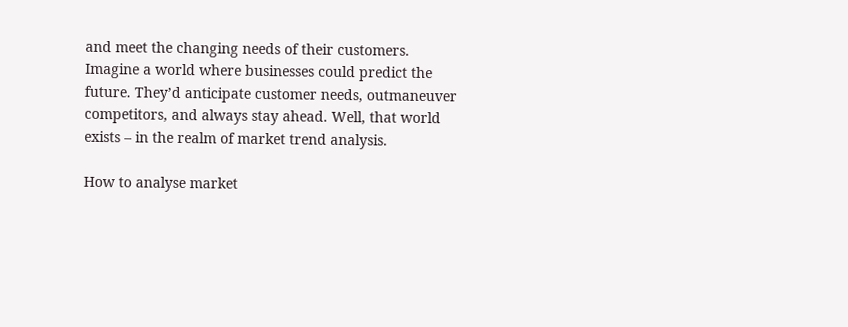and meet the changing needs of their customers. Imagine a world where businesses could predict the future. They’d anticipate customer needs, outmaneuver competitors, and always stay ahead. Well, that world exists – in the realm of market trend analysis.

How to analyse market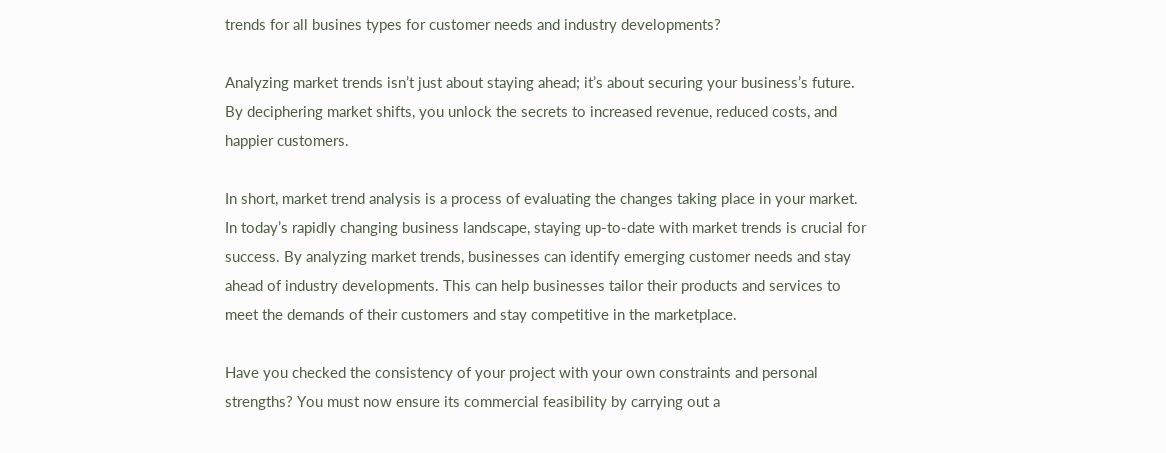trends for all busines types for customer needs and industry developments?

Analyzing market trends isn’t just about staying ahead; it’s about securing your business’s future. By deciphering market shifts, you unlock the secrets to increased revenue, reduced costs, and happier customers.

In short, market trend analysis is a process of evaluating the changes taking place in your market. In today’s rapidly changing business landscape, staying up-to-date with market trends is crucial for success. By analyzing market trends, businesses can identify emerging customer needs and stay ahead of industry developments. This can help businesses tailor their products and services to meet the demands of their customers and stay competitive in the marketplace.

Have you checked the consistency of your project with your own constraints and personal strengths? You must now ensure its commercial feasibility by carrying out a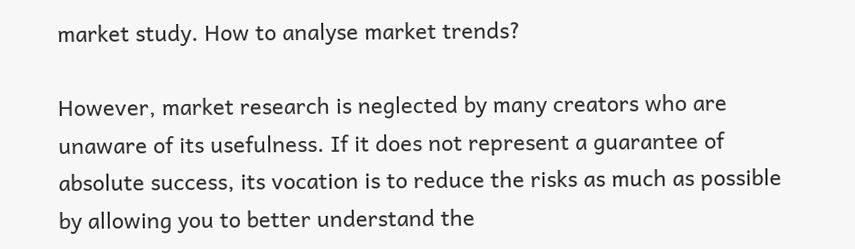market study. How to analyse market trends?

However, market research is neglected by many creators who are unaware of its usefulness. If it does not represent a guarantee of absolute success, its vocation is to reduce the risks as much as possible by allowing you to better understand the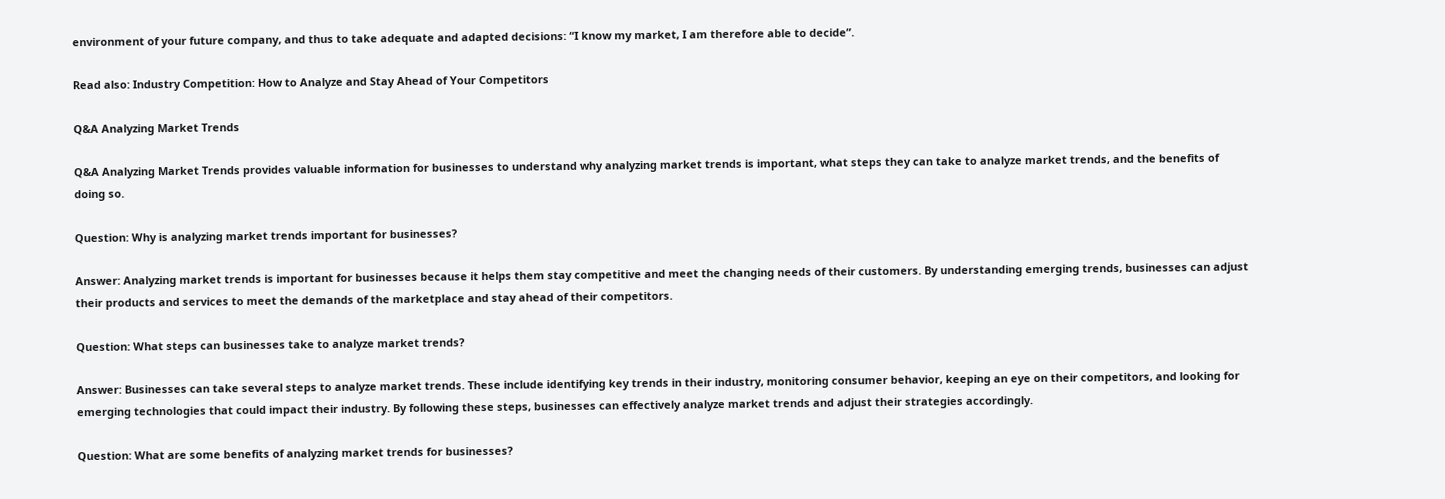environment of your future company, and thus to take adequate and adapted decisions: “I know my market, I am therefore able to decide”.

Read also: Industry Competition: How to Analyze and Stay Ahead of Your Competitors

Q&A Analyzing Market Trends

Q&A Analyzing Market Trends provides valuable information for businesses to understand why analyzing market trends is important, what steps they can take to analyze market trends, and the benefits of doing so.

Question: Why is analyzing market trends important for businesses?

Answer: Analyzing market trends is important for businesses because it helps them stay competitive and meet the changing needs of their customers. By understanding emerging trends, businesses can adjust their products and services to meet the demands of the marketplace and stay ahead of their competitors.

Question: What steps can businesses take to analyze market trends?

Answer: Businesses can take several steps to analyze market trends. These include identifying key trends in their industry, monitoring consumer behavior, keeping an eye on their competitors, and looking for emerging technologies that could impact their industry. By following these steps, businesses can effectively analyze market trends and adjust their strategies accordingly.

Question: What are some benefits of analyzing market trends for businesses?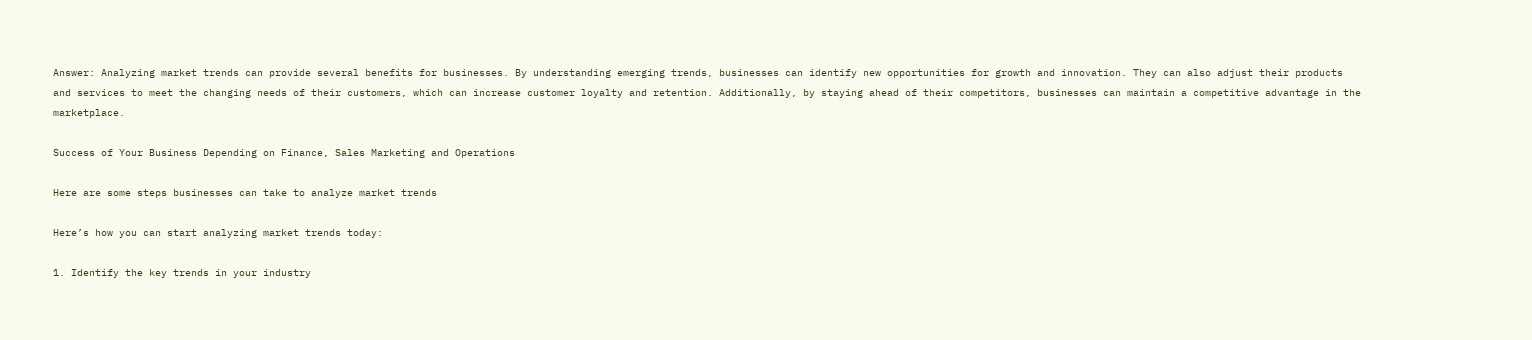Answer: Analyzing market trends can provide several benefits for businesses. By understanding emerging trends, businesses can identify new opportunities for growth and innovation. They can also adjust their products and services to meet the changing needs of their customers, which can increase customer loyalty and retention. Additionally, by staying ahead of their competitors, businesses can maintain a competitive advantage in the marketplace.

Success of Your Business Depending on Finance, Sales Marketing and Operations

Here are some steps businesses can take to analyze market trends

Here’s how you can start analyzing market trends today:

1. Identify the key trends in your industry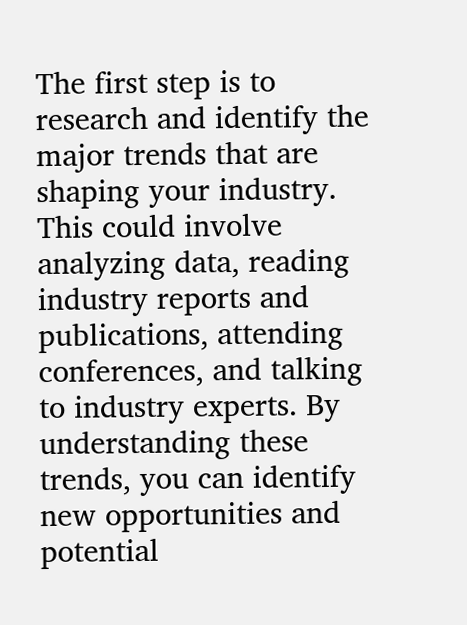The first step is to research and identify the major trends that are shaping your industry. This could involve analyzing data, reading industry reports and publications, attending conferences, and talking to industry experts. By understanding these trends, you can identify new opportunities and potential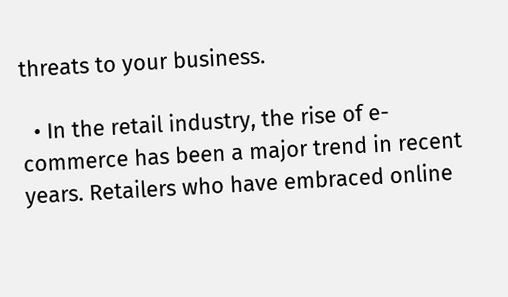threats to your business.

  • In the retail industry, the rise of e-commerce has been a major trend in recent years. Retailers who have embraced online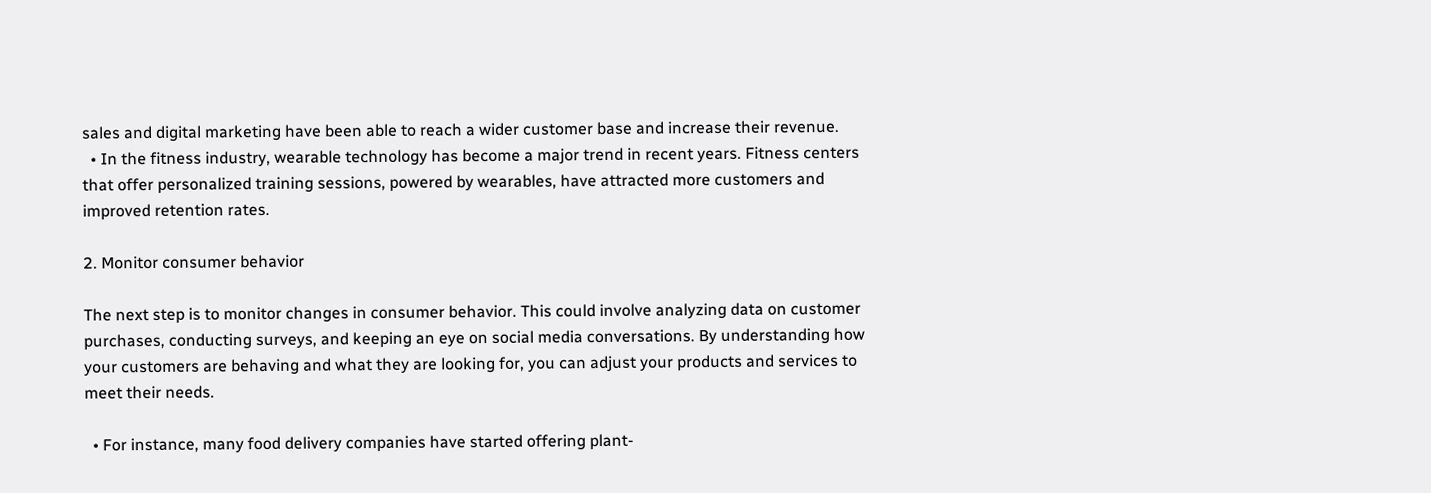sales and digital marketing have been able to reach a wider customer base and increase their revenue.
  • In the fitness industry, wearable technology has become a major trend in recent years. Fitness centers that offer personalized training sessions, powered by wearables, have attracted more customers and improved retention rates.

2. Monitor consumer behavior

The next step is to monitor changes in consumer behavior. This could involve analyzing data on customer purchases, conducting surveys, and keeping an eye on social media conversations. By understanding how your customers are behaving and what they are looking for, you can adjust your products and services to meet their needs.

  • For instance, many food delivery companies have started offering plant-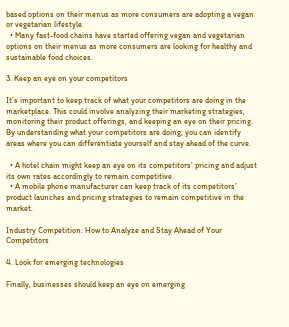based options on their menus as more consumers are adopting a vegan or vegetarian lifestyle.
  • Many fast-food chains have started offering vegan and vegetarian options on their menus as more consumers are looking for healthy and sustainable food choices.

3. Keep an eye on your competitors

It’s important to keep track of what your competitors are doing in the marketplace. This could involve analyzing their marketing strategies, monitoring their product offerings, and keeping an eye on their pricing. By understanding what your competitors are doing, you can identify areas where you can differentiate yourself and stay ahead of the curve.

  • A hotel chain might keep an eye on its competitors’ pricing and adjust its own rates accordingly to remain competitive.
  • A mobile phone manufacturer can keep track of its competitors’ product launches and pricing strategies to remain competitive in the market.

Industry Competition: How to Analyze and Stay Ahead of Your Competitors

4. Look for emerging technologies

Finally, businesses should keep an eye on emerging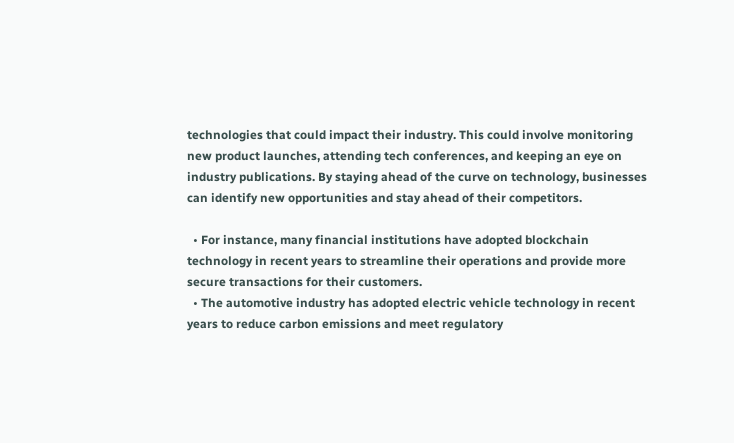technologies that could impact their industry. This could involve monitoring new product launches, attending tech conferences, and keeping an eye on industry publications. By staying ahead of the curve on technology, businesses can identify new opportunities and stay ahead of their competitors.

  • For instance, many financial institutions have adopted blockchain technology in recent years to streamline their operations and provide more secure transactions for their customers.
  • The automotive industry has adopted electric vehicle technology in recent years to reduce carbon emissions and meet regulatory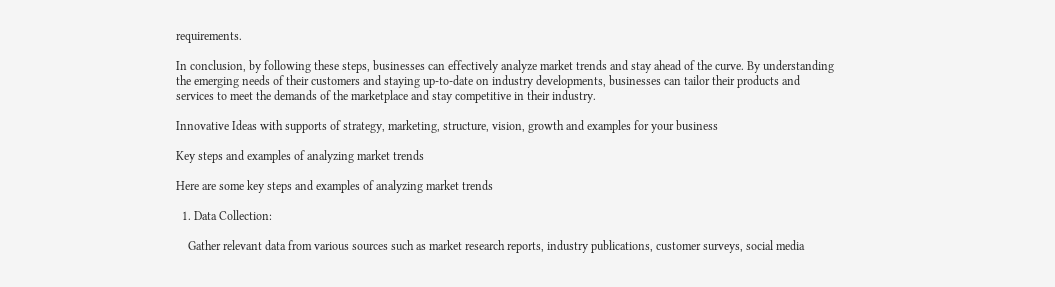requirements.

In conclusion, by following these steps, businesses can effectively analyze market trends and stay ahead of the curve. By understanding the emerging needs of their customers and staying up-to-date on industry developments, businesses can tailor their products and services to meet the demands of the marketplace and stay competitive in their industry.

Innovative Ideas with supports of strategy, marketing, structure, vision, growth and examples for your business

Key steps and examples of analyzing market trends

Here are some key steps and examples of analyzing market trends

  1. Data Collection:

    Gather relevant data from various sources such as market research reports, industry publications, customer surveys, social media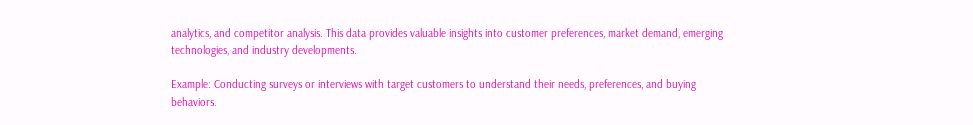analytics, and competitor analysis. This data provides valuable insights into customer preferences, market demand, emerging technologies, and industry developments.

Example: Conducting surveys or interviews with target customers to understand their needs, preferences, and buying behaviors.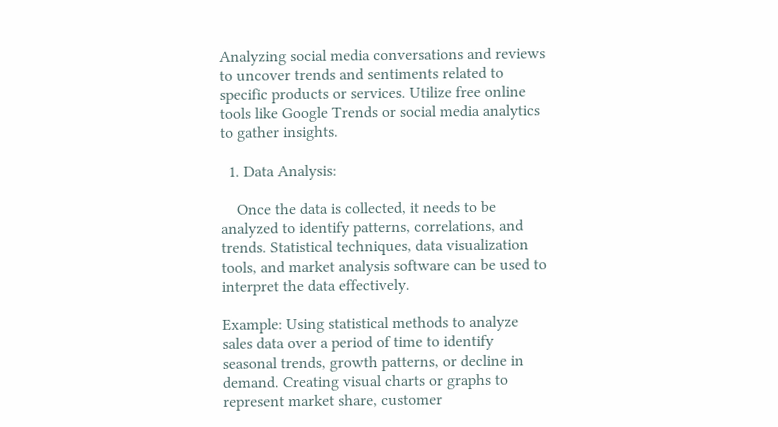Analyzing social media conversations and reviews to uncover trends and sentiments related to specific products or services. Utilize free online tools like Google Trends or social media analytics to gather insights.

  1. Data Analysis:

    Once the data is collected, it needs to be analyzed to identify patterns, correlations, and trends. Statistical techniques, data visualization tools, and market analysis software can be used to interpret the data effectively.

Example: Using statistical methods to analyze sales data over a period of time to identify seasonal trends, growth patterns, or decline in demand. Creating visual charts or graphs to represent market share, customer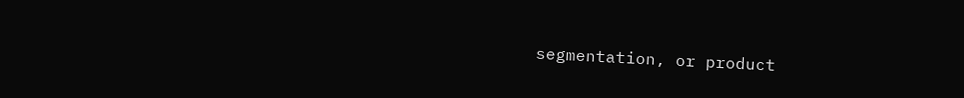segmentation, or product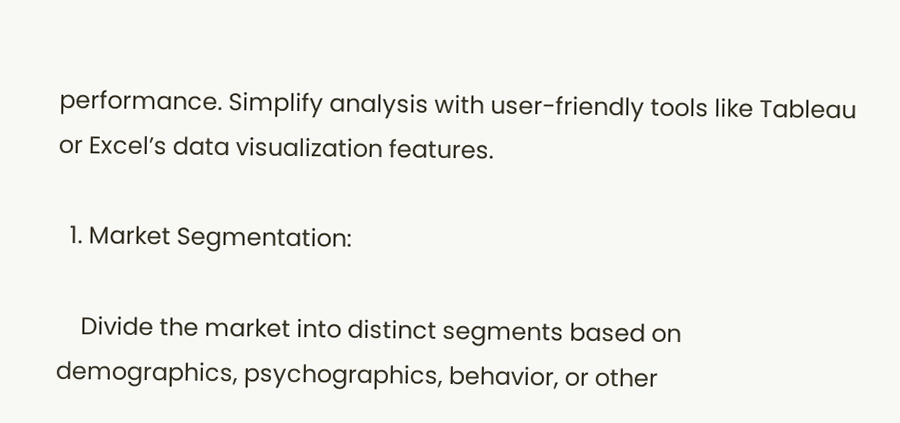performance. Simplify analysis with user-friendly tools like Tableau or Excel’s data visualization features.

  1. Market Segmentation:

    Divide the market into distinct segments based on demographics, psychographics, behavior, or other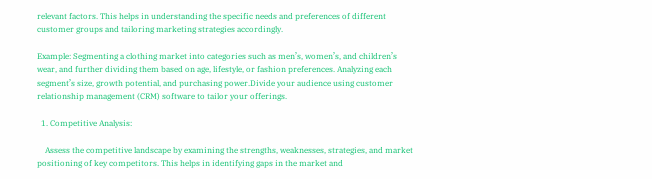relevant factors. This helps in understanding the specific needs and preferences of different customer groups and tailoring marketing strategies accordingly.

Example: Segmenting a clothing market into categories such as men’s, women’s, and children’s wear, and further dividing them based on age, lifestyle, or fashion preferences. Analyzing each segment’s size, growth potential, and purchasing power.Divide your audience using customer relationship management (CRM) software to tailor your offerings.

  1. Competitive Analysis:

    Assess the competitive landscape by examining the strengths, weaknesses, strategies, and market positioning of key competitors. This helps in identifying gaps in the market and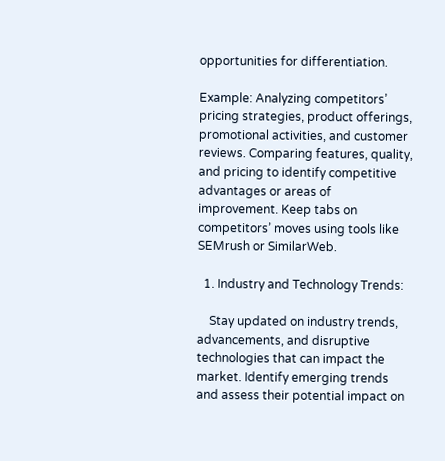opportunities for differentiation.

Example: Analyzing competitors’ pricing strategies, product offerings, promotional activities, and customer reviews. Comparing features, quality, and pricing to identify competitive advantages or areas of improvement. Keep tabs on competitors’ moves using tools like SEMrush or SimilarWeb.

  1. Industry and Technology Trends:

    Stay updated on industry trends, advancements, and disruptive technologies that can impact the market. Identify emerging trends and assess their potential impact on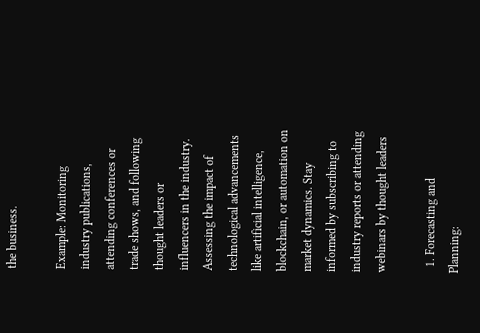the business.

Example: Monitoring industry publications, attending conferences or trade shows, and following thought leaders or influencers in the industry. Assessing the impact of technological advancements like artificial intelligence, blockchain, or automation on market dynamics. Stay informed by subscribing to industry reports or attending webinars by thought leaders

  1. Forecasting and Planning: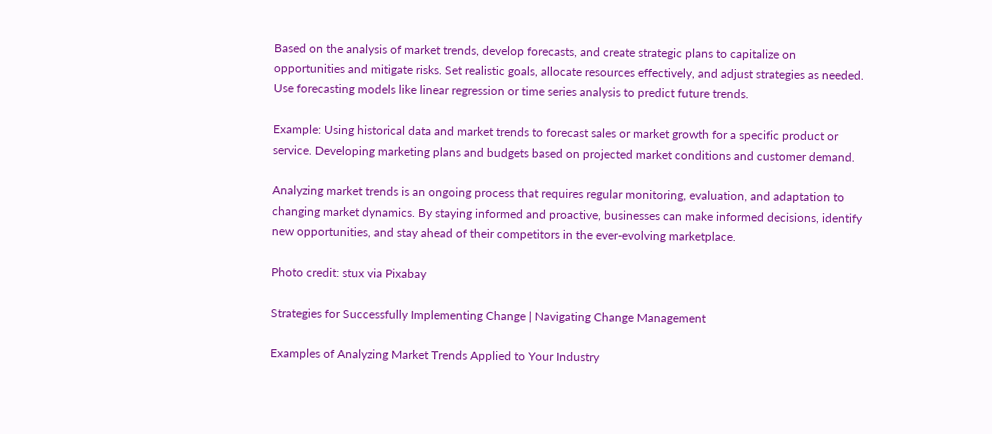Based on the analysis of market trends, develop forecasts, and create strategic plans to capitalize on opportunities and mitigate risks. Set realistic goals, allocate resources effectively, and adjust strategies as needed. Use forecasting models like linear regression or time series analysis to predict future trends.

Example: Using historical data and market trends to forecast sales or market growth for a specific product or service. Developing marketing plans and budgets based on projected market conditions and customer demand.

Analyzing market trends is an ongoing process that requires regular monitoring, evaluation, and adaptation to changing market dynamics. By staying informed and proactive, businesses can make informed decisions, identify new opportunities, and stay ahead of their competitors in the ever-evolving marketplace.

Photo credit: stux via Pixabay

Strategies for Successfully Implementing Change | Navigating Change Management

Examples of Analyzing Market Trends Applied to Your Industry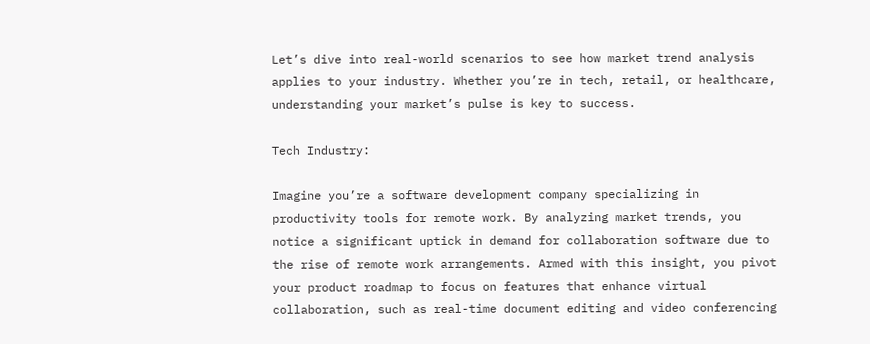Let’s dive into real-world scenarios to see how market trend analysis applies to your industry. Whether you’re in tech, retail, or healthcare, understanding your market’s pulse is key to success.

Tech Industry:

Imagine you’re a software development company specializing in productivity tools for remote work. By analyzing market trends, you notice a significant uptick in demand for collaboration software due to the rise of remote work arrangements. Armed with this insight, you pivot your product roadmap to focus on features that enhance virtual collaboration, such as real-time document editing and video conferencing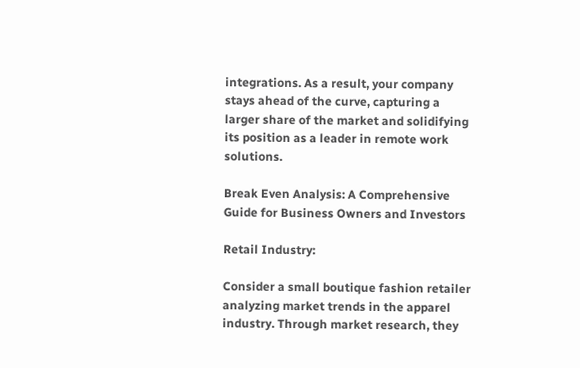integrations. As a result, your company stays ahead of the curve, capturing a larger share of the market and solidifying its position as a leader in remote work solutions.

Break Even Analysis: A Comprehensive Guide for Business Owners and Investors

Retail Industry:

Consider a small boutique fashion retailer analyzing market trends in the apparel industry. Through market research, they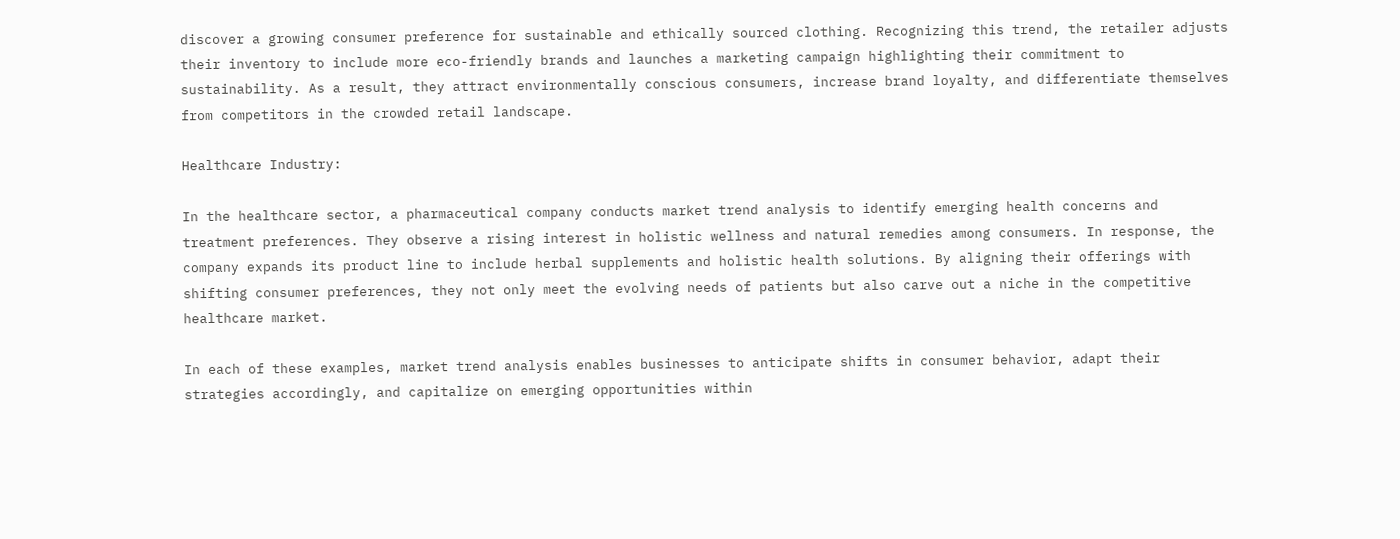discover a growing consumer preference for sustainable and ethically sourced clothing. Recognizing this trend, the retailer adjusts their inventory to include more eco-friendly brands and launches a marketing campaign highlighting their commitment to sustainability. As a result, they attract environmentally conscious consumers, increase brand loyalty, and differentiate themselves from competitors in the crowded retail landscape.

Healthcare Industry:

In the healthcare sector, a pharmaceutical company conducts market trend analysis to identify emerging health concerns and treatment preferences. They observe a rising interest in holistic wellness and natural remedies among consumers. In response, the company expands its product line to include herbal supplements and holistic health solutions. By aligning their offerings with shifting consumer preferences, they not only meet the evolving needs of patients but also carve out a niche in the competitive healthcare market.

In each of these examples, market trend analysis enables businesses to anticipate shifts in consumer behavior, adapt their strategies accordingly, and capitalize on emerging opportunities within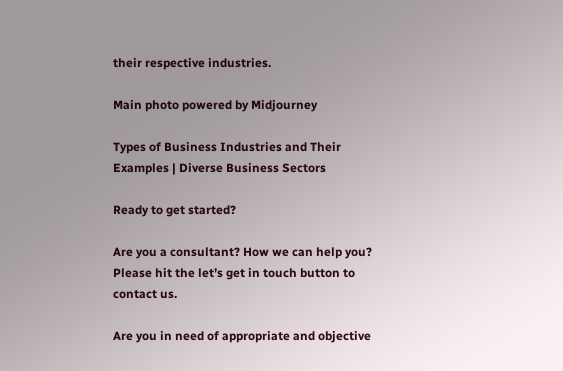their respective industries.

Main photo powered by Midjourney

Types of Business Industries and Their Examples | Diverse Business Sectors

Ready to get started?

Are you a consultant? How we can help you? Please hit the let’s get in touch button to contact us.

Are you in need of appropriate and objective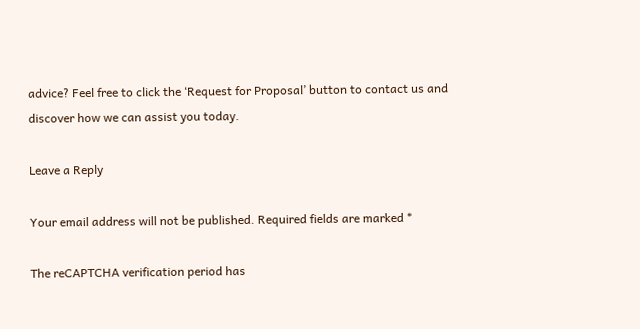advice? Feel free to click the ‘Request for Proposal’ button to contact us and discover how we can assist you today.

Leave a Reply

Your email address will not be published. Required fields are marked *

The reCAPTCHA verification period has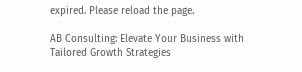expired. Please reload the page.

AB Consulting: Elevate Your Business with Tailored Growth Strategies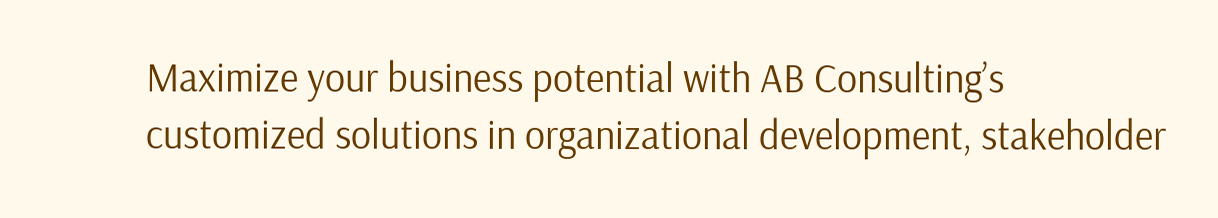Maximize your business potential with AB Consulting’s customized solutions in organizational development, stakeholder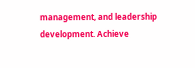management, and leadership development. Achieve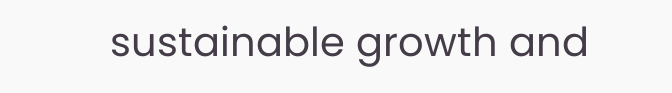sustainable growth and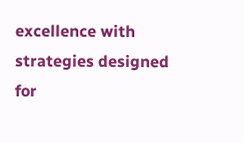excellence with strategies designed for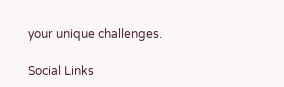your unique challenges.

Social Links